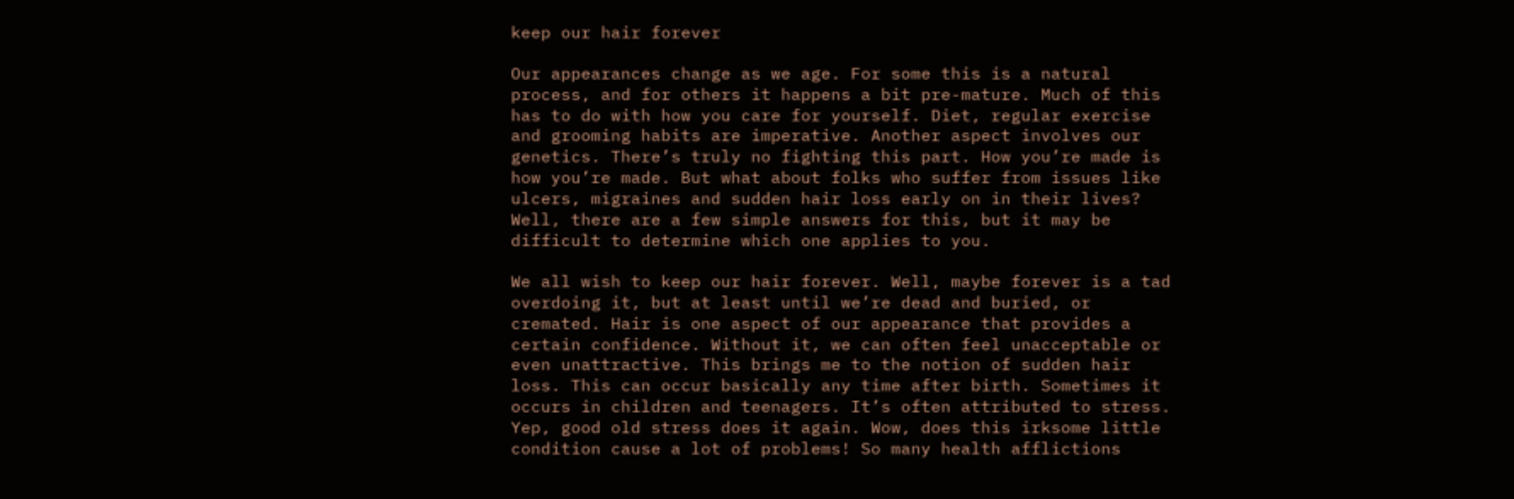keep our hair forever

Our appearances change as we age. For some this is a natural process, and for others it happens a bit pre-mature. Much of this has to do with how you care for yourself. Diet, regular exercise and grooming habits are imperative. Another aspect involves our genetics. There’s truly no fighting this part. How you’re made is how you’re made. But what about folks who suffer from issues like ulcers, migraines and sudden hair loss early on in their lives? Well, there are a few simple answers for this, but it may be difficult to determine which one applies to you.

We all wish to keep our hair forever. Well, maybe forever is a tad overdoing it, but at least until we’re dead and buried, or cremated. Hair is one aspect of our appearance that provides a certain confidence. Without it, we can often feel unacceptable or even unattractive. This brings me to the notion of sudden hair loss. This can occur basically any time after birth. Sometimes it occurs in children and teenagers. It’s often attributed to stress. Yep, good old stress does it again. Wow, does this irksome little condition cause a lot of problems! So many health afflictions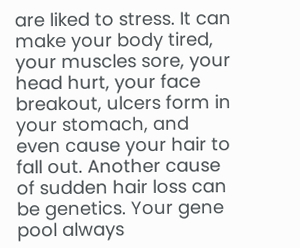are liked to stress. It can make your body tired, your muscles sore, your head hurt, your face breakout, ulcers form in your stomach, and even cause your hair to fall out. Another cause of sudden hair loss can be genetics. Your gene pool always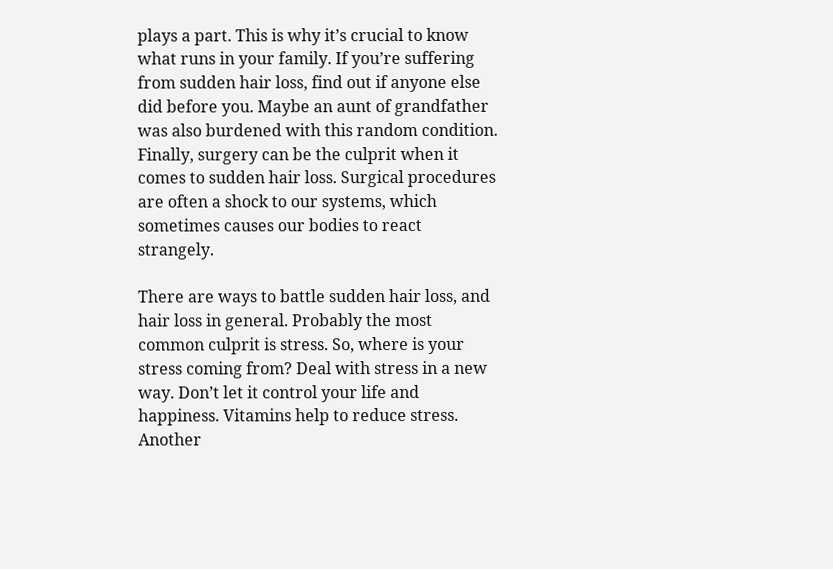plays a part. This is why it’s crucial to know what runs in your family. If you’re suffering from sudden hair loss, find out if anyone else did before you. Maybe an aunt of grandfather was also burdened with this random condition. Finally, surgery can be the culprit when it comes to sudden hair loss. Surgical procedures are often a shock to our systems, which sometimes causes our bodies to react strangely.

There are ways to battle sudden hair loss, and hair loss in general. Probably the most common culprit is stress. So, where is your stress coming from? Deal with stress in a new way. Don’t let it control your life and happiness. Vitamins help to reduce stress. Another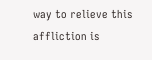way to relieve this affliction is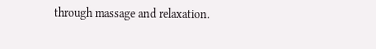through massage and relaxation.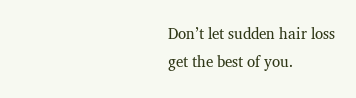Don’t let sudden hair loss get the best of you.